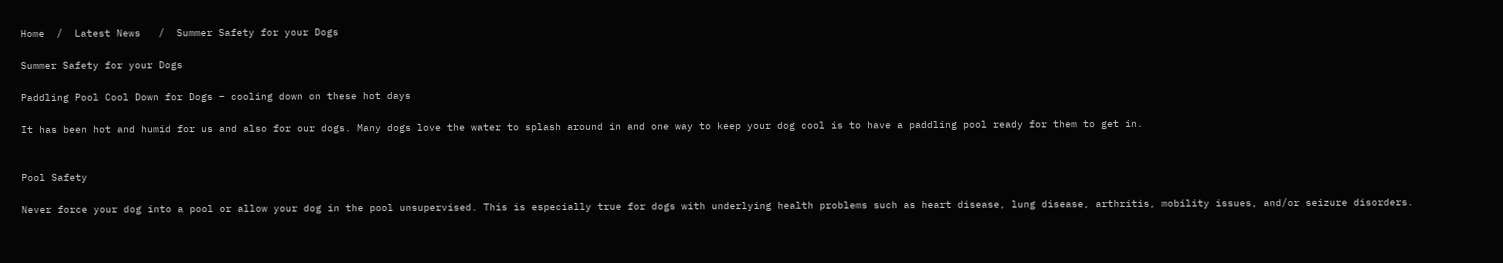Home  /  Latest News   /  Summer Safety for your Dogs

Summer Safety for your Dogs

Paddling Pool Cool Down for Dogs – cooling down on these hot days

It has been hot and humid for us and also for our dogs. Many dogs love the water to splash around in and one way to keep your dog cool is to have a paddling pool ready for them to get in.


Pool Safety

Never force your dog into a pool or allow your dog in the pool unsupervised. This is especially true for dogs with underlying health problems such as heart disease, lung disease, arthritis, mobility issues, and/or seizure disorders.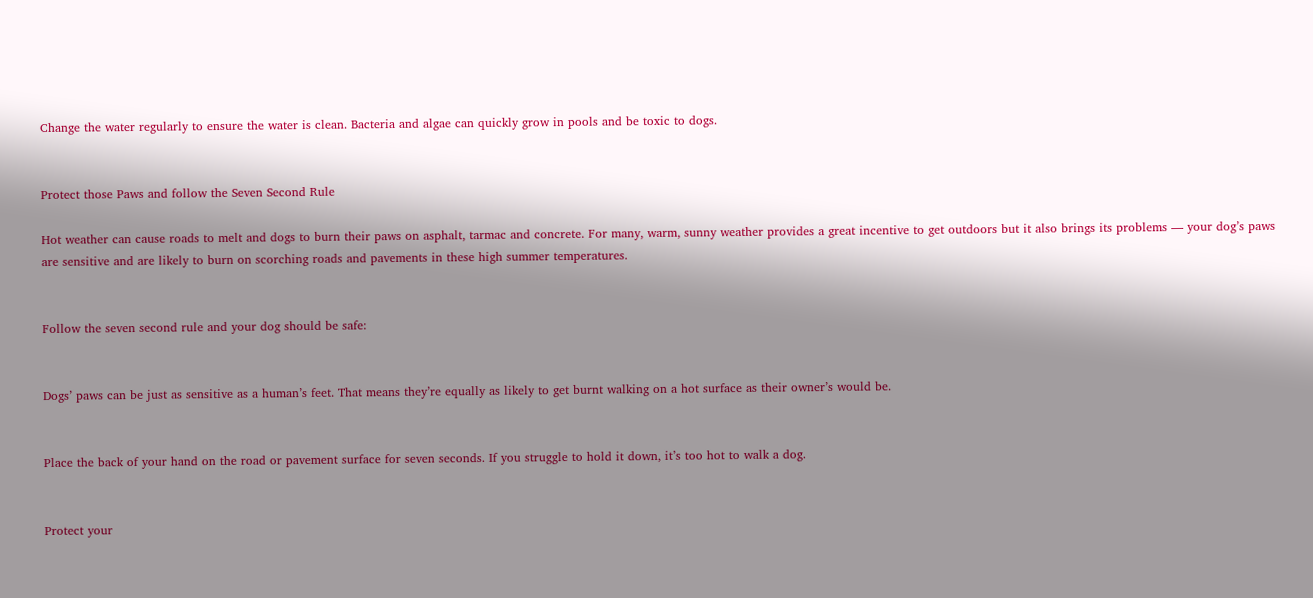Change the water regularly to ensure the water is clean. Bacteria and algae can quickly grow in pools and be toxic to dogs.


Protect those Paws and follow the Seven Second Rule

Hot weather can cause roads to melt and dogs to burn their paws on asphalt, tarmac and concrete. For many, warm, sunny weather provides a great incentive to get outdoors but it also brings its problems — your dog’s paws are sensitive and are likely to burn on scorching roads and pavements in these high summer temperatures.


Follow the seven second rule and your dog should be safe:


Dogs’ paws can be just as sensitive as a human’s feet. That means they’re equally as likely to get burnt walking on a hot surface as their owner’s would be.


Place the back of your hand on the road or pavement surface for seven seconds. If you struggle to hold it down, it’s too hot to walk a dog.


Protect your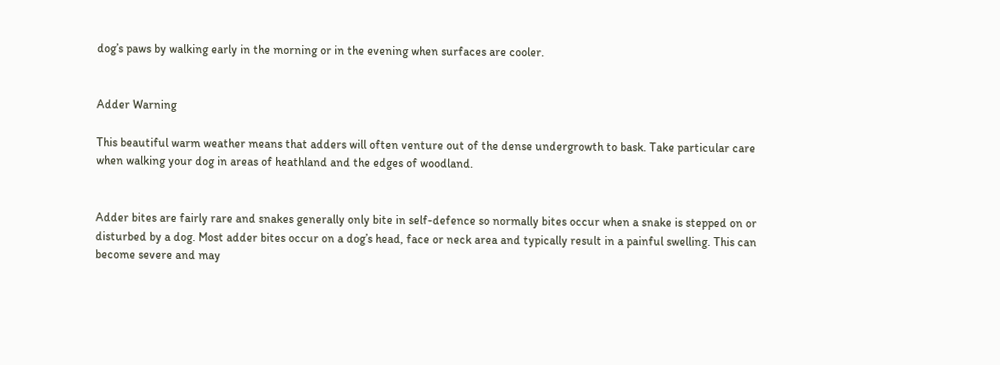dog’s paws by walking early in the morning or in the evening when surfaces are cooler.


Adder Warning

This beautiful warm weather means that adders will often venture out of the dense undergrowth to bask. Take particular care when walking your dog in areas of heathland and the edges of woodland.


Adder bites are fairly rare and snakes generally only bite in self-defence so normally bites occur when a snake is stepped on or disturbed by a dog. Most adder bites occur on a dog’s head, face or neck area and typically result in a painful swelling. This can become severe and may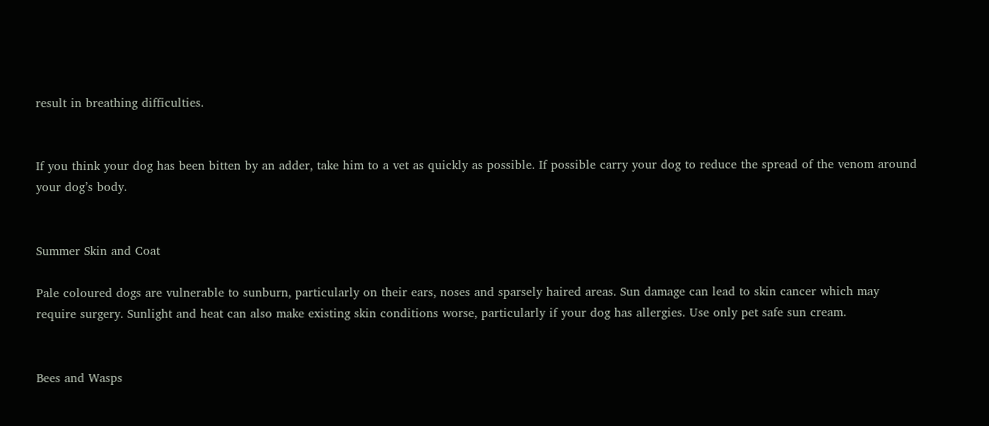result in breathing difficulties.


If you think your dog has been bitten by an adder, take him to a vet as quickly as possible. If possible carry your dog to reduce the spread of the venom around your dog’s body.


Summer Skin and Coat

Pale coloured dogs are vulnerable to sunburn, particularly on their ears, noses and sparsely haired areas. Sun damage can lead to skin cancer which may require surgery. Sunlight and heat can also make existing skin conditions worse, particularly if your dog has allergies. Use only pet safe sun cream.


Bees and Wasps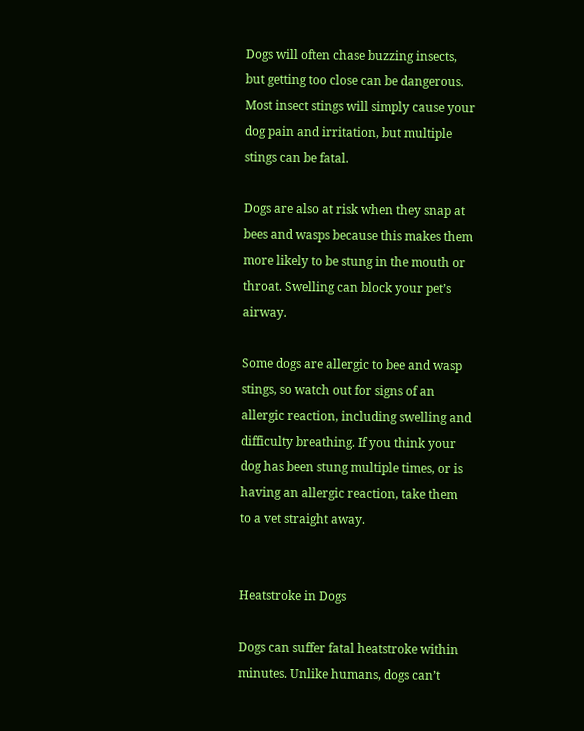Dogs will often chase buzzing insects, but getting too close can be dangerous. Most insect stings will simply cause your dog pain and irritation, but multiple stings can be fatal.

Dogs are also at risk when they snap at bees and wasps because this makes them more likely to be stung in the mouth or throat. Swelling can block your pet’s airway.

Some dogs are allergic to bee and wasp stings, so watch out for signs of an allergic reaction, including swelling and difficulty breathing. If you think your dog has been stung multiple times, or is having an allergic reaction, take them to a vet straight away.


Heatstroke in Dogs

Dogs can suffer fatal heatstroke within minutes. Unlike humans, dogs can’t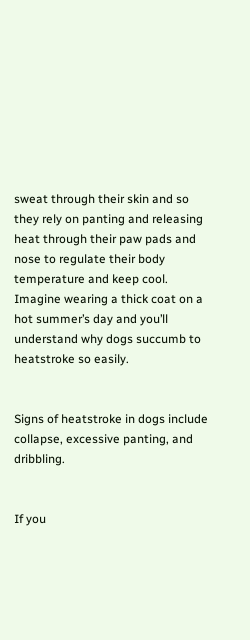sweat through their skin and so they rely on panting and releasing heat through their paw pads and nose to regulate their body temperature and keep cool. Imagine wearing a thick coat on a hot summer’s day and you’ll understand why dogs succumb to heatstroke so easily.


Signs of heatstroke in dogs include collapse, excessive panting, and dribbling.


If you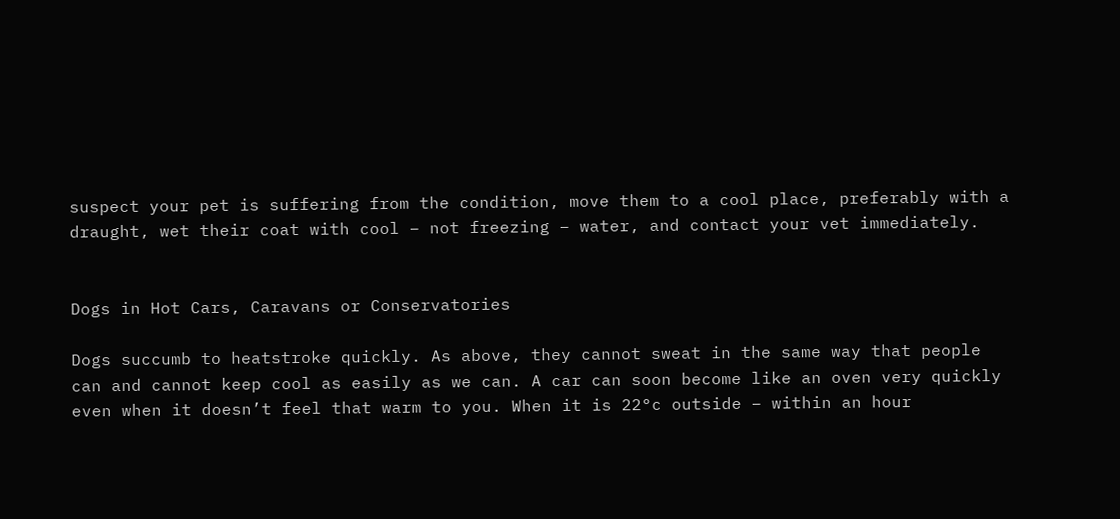suspect your pet is suffering from the condition, move them to a cool place, preferably with a draught, wet their coat with cool – not freezing – water, and contact your vet immediately.


Dogs in Hot Cars, Caravans or Conservatories

Dogs succumb to heatstroke quickly. As above, they cannot sweat in the same way that people can and cannot keep cool as easily as we can. A car can soon become like an oven very quickly even when it doesn’t feel that warm to you. When it is 22°c outside – within an hour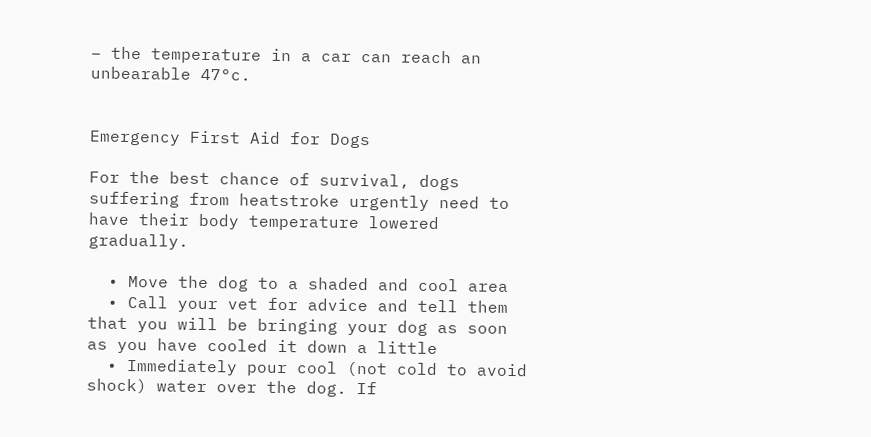– the temperature in a car can reach an unbearable 47°c.


Emergency First Aid for Dogs

For the best chance of survival, dogs suffering from heatstroke urgently need to have their body temperature lowered gradually.

  • Move the dog to a shaded and cool area
  • Call your vet for advice and tell them that you will be bringing your dog as soon as you have cooled it down a little
  • Immediately pour cool (not cold to avoid shock) water over the dog. If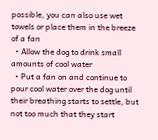possible, you can also use wet towels or place them in the breeze of a fan
  • Allow the dog to drink small amounts of cool water
  • Put a fan on and continue to pour cool water over the dog until their breathing starts to settle, but not too much that they start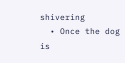shivering
  • Once the dog is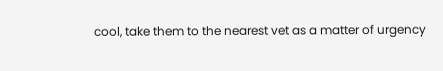cool, take them to the nearest vet as a matter of urgency